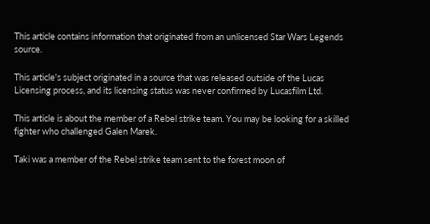This article contains information that originated from an unlicensed Star Wars Legends source.

This article's subject originated in a source that was released outside of the Lucas Licensing process, and its licensing status was never confirmed by Lucasfilm Ltd.

This article is about the member of a Rebel strike team. You may be looking for a skilled fighter who challenged Galen Marek.

Taki was a member of the Rebel strike team sent to the forest moon of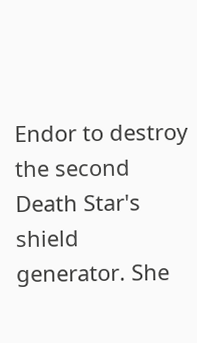Endor to destroy the second Death Star's shield generator. She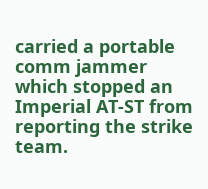carried a portable comm jammer which stopped an Imperial AT-ST from reporting the strike team.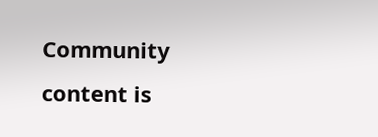Community content is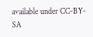available under CC-BY-SA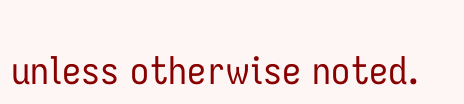unless otherwise noted.